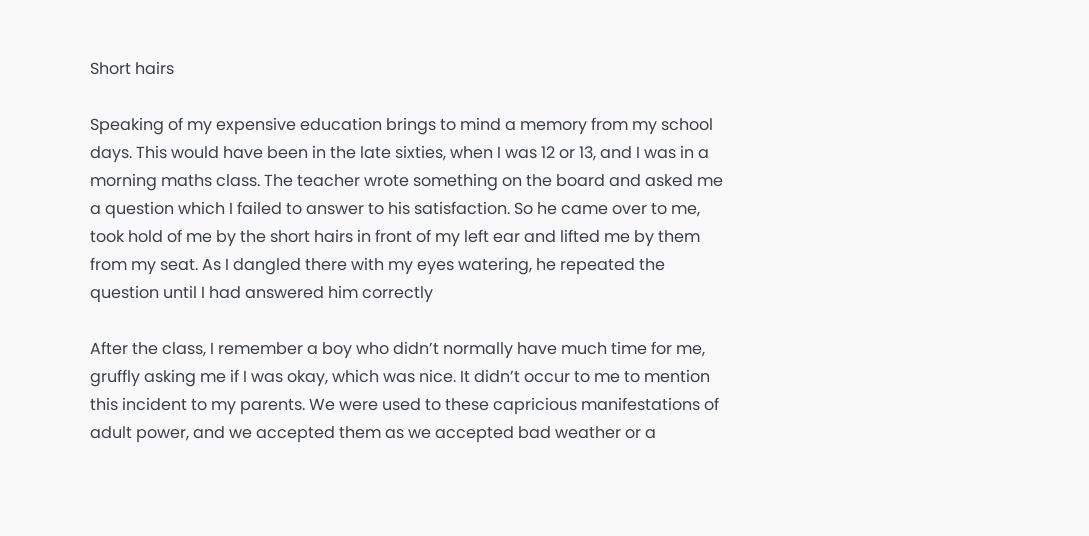Short hairs

Speaking of my expensive education brings to mind a memory from my school days. This would have been in the late sixties, when I was 12 or 13, and I was in a morning maths class. The teacher wrote something on the board and asked me a question which I failed to answer to his satisfaction. So he came over to me, took hold of me by the short hairs in front of my left ear and lifted me by them from my seat. As I dangled there with my eyes watering, he repeated the question until I had answered him correctly

After the class, I remember a boy who didn’t normally have much time for me, gruffly asking me if I was okay, which was nice. It didn’t occur to me to mention this incident to my parents. We were used to these capricious manifestations of adult power, and we accepted them as we accepted bad weather or a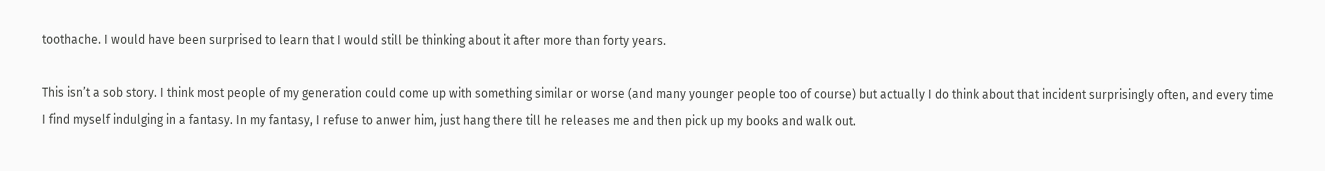toothache. I would have been surprised to learn that I would still be thinking about it after more than forty years.

This isn’t a sob story. I think most people of my generation could come up with something similar or worse (and many younger people too of course) but actually I do think about that incident surprisingly often, and every time I find myself indulging in a fantasy. In my fantasy, I refuse to anwer him, just hang there till he releases me and then pick up my books and walk out.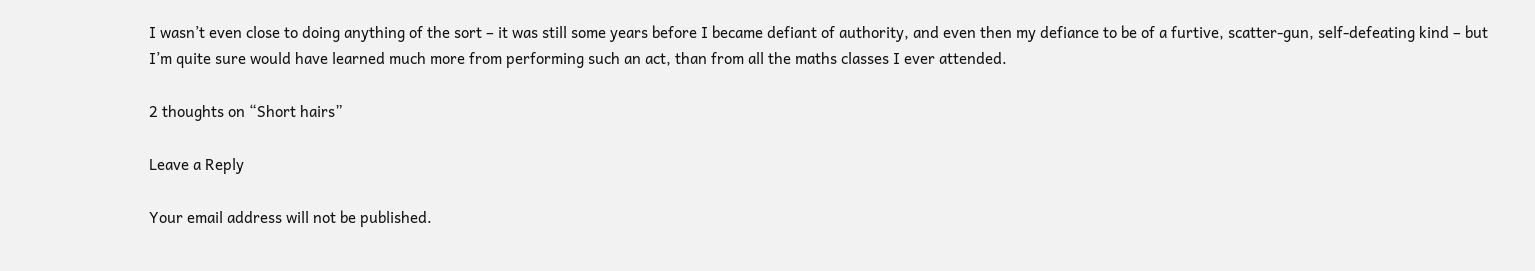I wasn’t even close to doing anything of the sort – it was still some years before I became defiant of authority, and even then my defiance to be of a furtive, scatter-gun, self-defeating kind – but I’m quite sure would have learned much more from performing such an act, than from all the maths classes I ever attended.

2 thoughts on “Short hairs”

Leave a Reply

Your email address will not be published.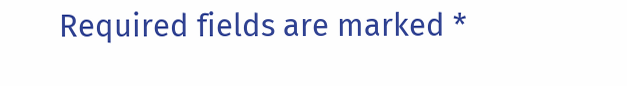Required fields are marked *